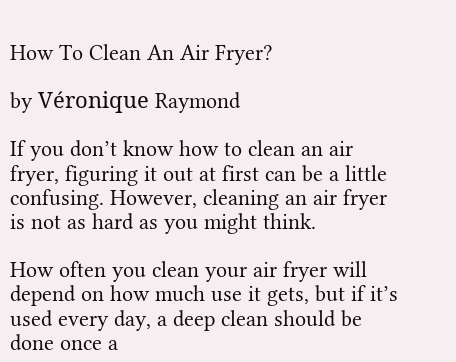How To Clean An Air Fryer?

by Véronique Raymond

If you don’t know how to clean an air fryer, figuring it out at first can be a little confusing. However, cleaning an air fryer is not as hard as you might think.

How often you clean your air fryer will depend on how much use it gets, but if it’s used every day, a deep clean should be done once a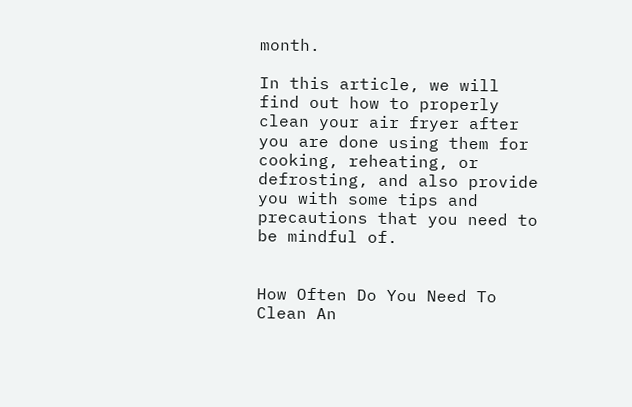month.

In this article, we will find out how to properly clean your air fryer after you are done using them for cooking, reheating, or defrosting, and also provide you with some tips and precautions that you need to be mindful of.


How Often Do You Need To Clean An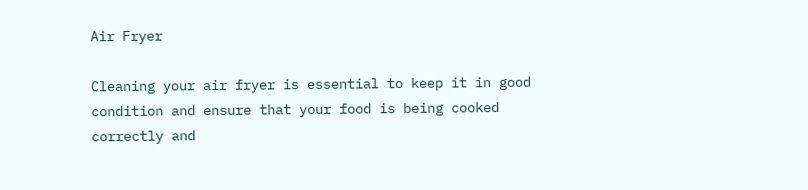Air Fryer

Cleaning your air fryer is essential to keep it in good condition and ensure that your food is being cooked correctly and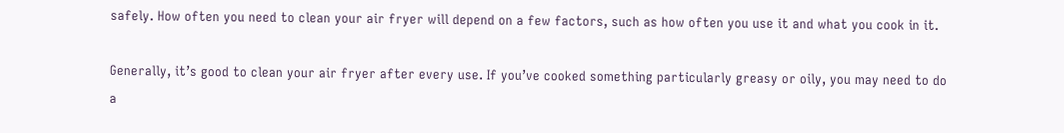safely. How often you need to clean your air fryer will depend on a few factors, such as how often you use it and what you cook in it.

Generally, it’s good to clean your air fryer after every use. If you’ve cooked something particularly greasy or oily, you may need to do a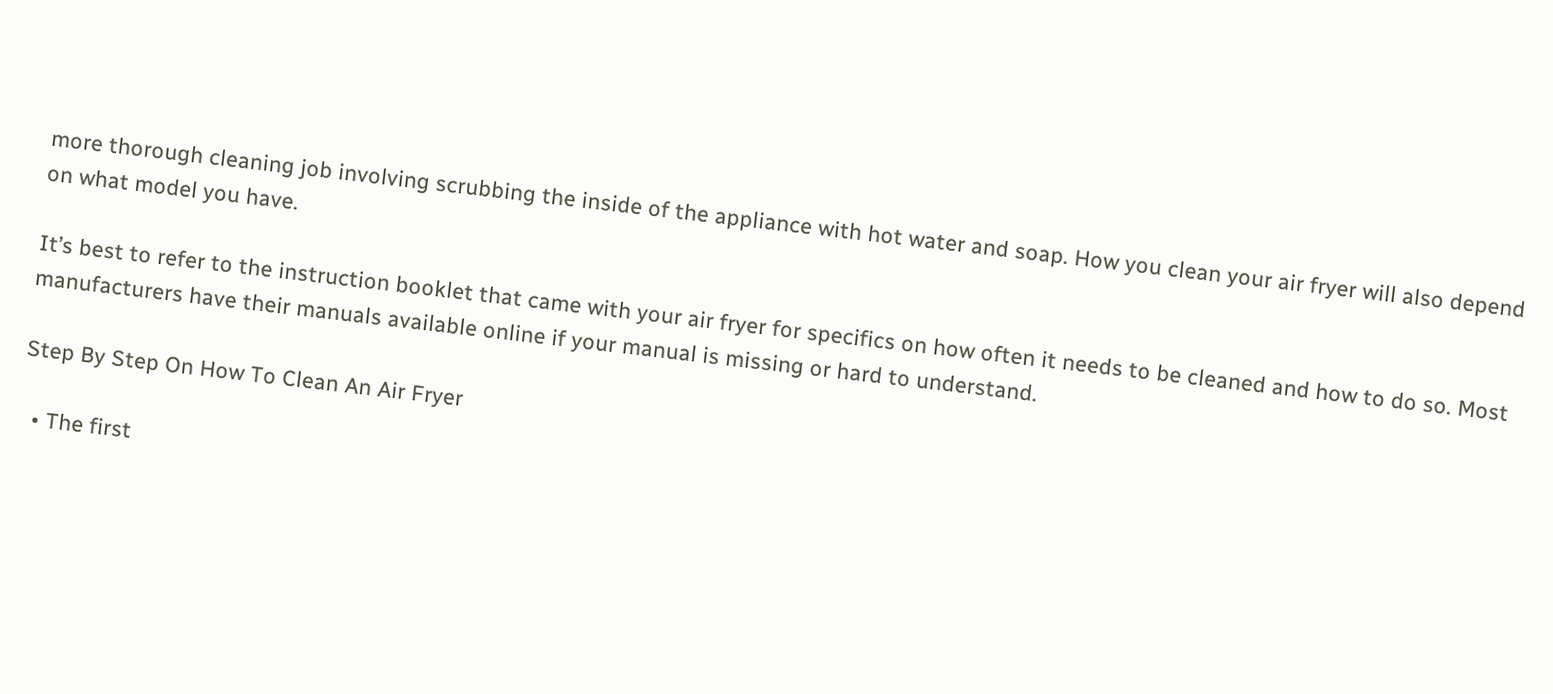more thorough cleaning job involving scrubbing the inside of the appliance with hot water and soap. How you clean your air fryer will also depend on what model you have.

It’s best to refer to the instruction booklet that came with your air fryer for specifics on how often it needs to be cleaned and how to do so. Most manufacturers have their manuals available online if your manual is missing or hard to understand.

Step By Step On How To Clean An Air Fryer

  • The first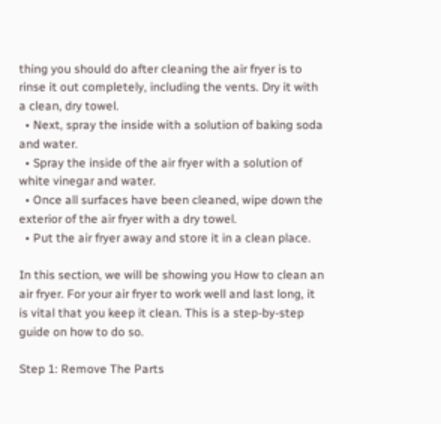thing you should do after cleaning the air fryer is to rinse it out completely, including the vents. Dry it with a clean, dry towel.
  • Next, spray the inside with a solution of baking soda and water.
  • Spray the inside of the air fryer with a solution of white vinegar and water.
  • Once all surfaces have been cleaned, wipe down the exterior of the air fryer with a dry towel.
  • Put the air fryer away and store it in a clean place.

In this section, we will be showing you How to clean an air fryer. For your air fryer to work well and last long, it is vital that you keep it clean. This is a step-by-step guide on how to do so.

Step 1: Remove The Parts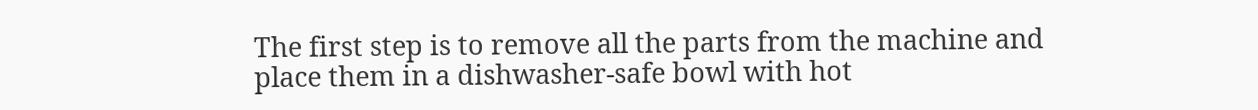The first step is to remove all the parts from the machine and place them in a dishwasher-safe bowl with hot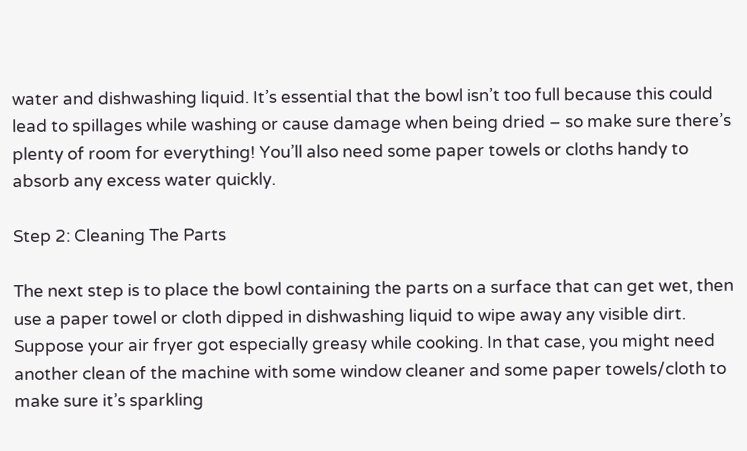water and dishwashing liquid. It’s essential that the bowl isn’t too full because this could lead to spillages while washing or cause damage when being dried – so make sure there’s plenty of room for everything! You’ll also need some paper towels or cloths handy to absorb any excess water quickly.

Step 2: Cleaning The Parts

The next step is to place the bowl containing the parts on a surface that can get wet, then use a paper towel or cloth dipped in dishwashing liquid to wipe away any visible dirt. Suppose your air fryer got especially greasy while cooking. In that case, you might need another clean of the machine with some window cleaner and some paper towels/cloth to make sure it’s sparkling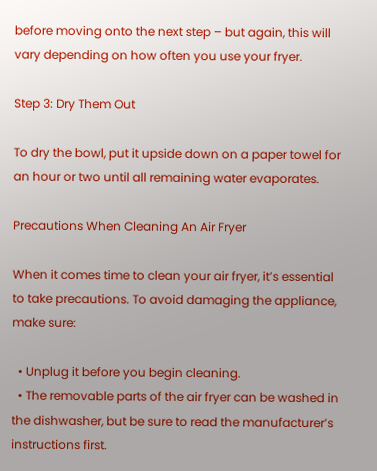before moving onto the next step – but again, this will vary depending on how often you use your fryer.

Step 3: Dry Them Out

To dry the bowl, put it upside down on a paper towel for an hour or two until all remaining water evaporates.

Precautions When Cleaning An Air Fryer

When it comes time to clean your air fryer, it’s essential to take precautions. To avoid damaging the appliance, make sure:

  • Unplug it before you begin cleaning.
  • The removable parts of the air fryer can be washed in the dishwasher, but be sure to read the manufacturer’s instructions first.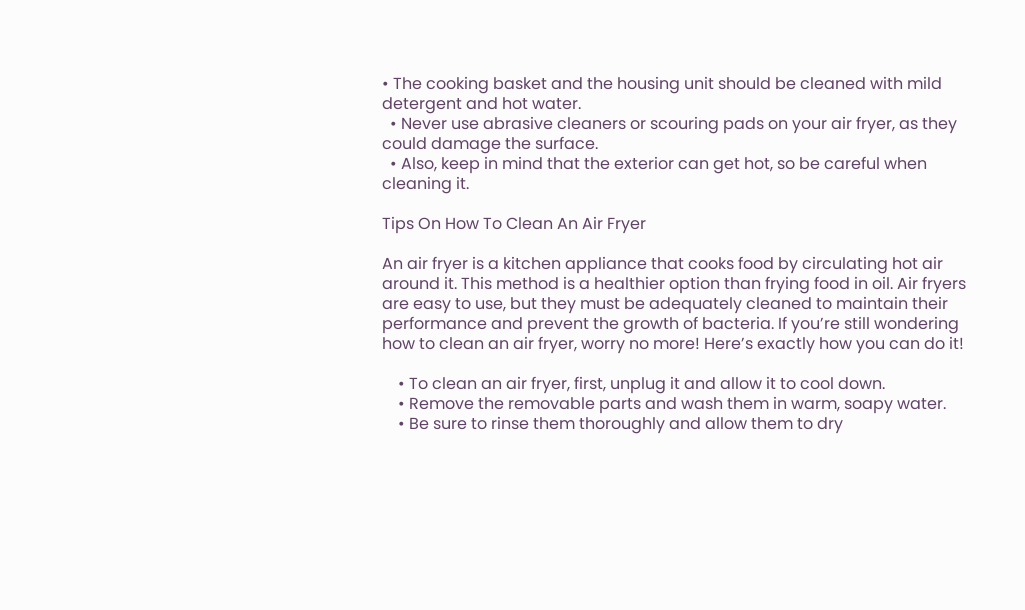• The cooking basket and the housing unit should be cleaned with mild detergent and hot water.
  • Never use abrasive cleaners or scouring pads on your air fryer, as they could damage the surface.
  • Also, keep in mind that the exterior can get hot, so be careful when cleaning it.

Tips On How To Clean An Air Fryer

An air fryer is a kitchen appliance that cooks food by circulating hot air around it. This method is a healthier option than frying food in oil. Air fryers are easy to use, but they must be adequately cleaned to maintain their performance and prevent the growth of bacteria. If you’re still wondering how to clean an air fryer, worry no more! Here’s exactly how you can do it!

    • To clean an air fryer, first, unplug it and allow it to cool down.
    • Remove the removable parts and wash them in warm, soapy water.
    • Be sure to rinse them thoroughly and allow them to dry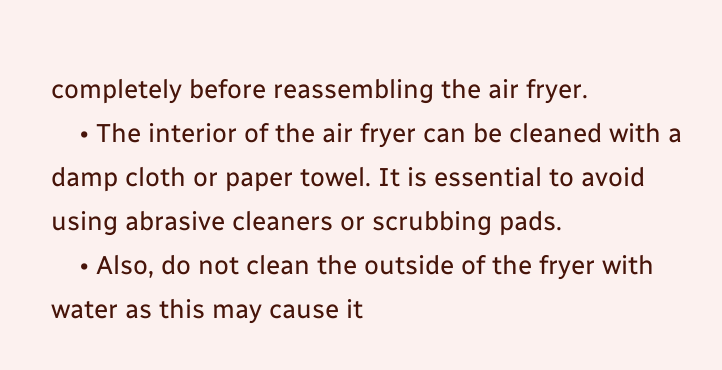completely before reassembling the air fryer.
    • The interior of the air fryer can be cleaned with a damp cloth or paper towel. It is essential to avoid using abrasive cleaners or scrubbing pads.
    • Also, do not clean the outside of the fryer with water as this may cause it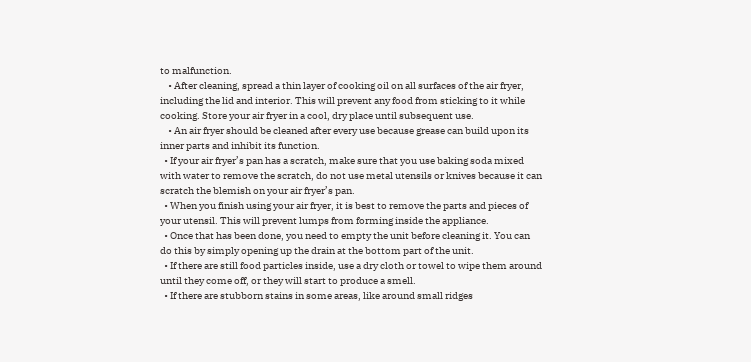to malfunction.
    • After cleaning, spread a thin layer of cooking oil on all surfaces of the air fryer, including the lid and interior. This will prevent any food from sticking to it while cooking. Store your air fryer in a cool, dry place until subsequent use.
    • An air fryer should be cleaned after every use because grease can build upon its inner parts and inhibit its function.
  • If your air fryer’s pan has a scratch, make sure that you use baking soda mixed with water to remove the scratch, do not use metal utensils or knives because it can scratch the blemish on your air fryer’s pan.
  • When you finish using your air fryer, it is best to remove the parts and pieces of your utensil. This will prevent lumps from forming inside the appliance.
  • Once that has been done, you need to empty the unit before cleaning it. You can do this by simply opening up the drain at the bottom part of the unit.
  • If there are still food particles inside, use a dry cloth or towel to wipe them around until they come off, or they will start to produce a smell.
  • If there are stubborn stains in some areas, like around small ridges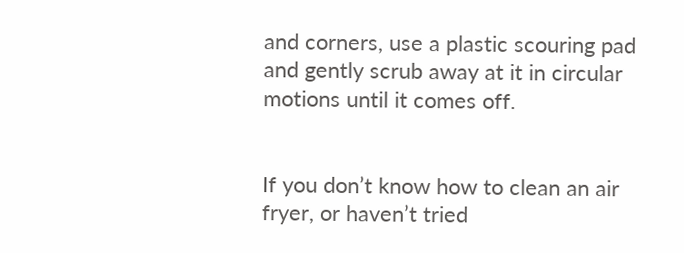and corners, use a plastic scouring pad and gently scrub away at it in circular motions until it comes off.


If you don’t know how to clean an air fryer, or haven’t tried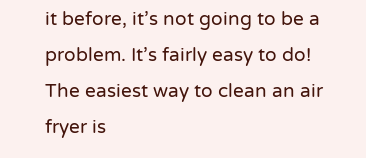it before, it’s not going to be a problem. It’s fairly easy to do! The easiest way to clean an air fryer is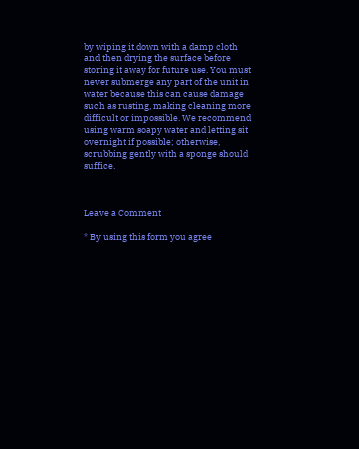by wiping it down with a damp cloth and then drying the surface before storing it away for future use. You must never submerge any part of the unit in water because this can cause damage such as rusting, making cleaning more difficult or impossible. We recommend using warm soapy water and letting sit overnight if possible; otherwise, scrubbing gently with a sponge should suffice.



Leave a Comment

* By using this form you agree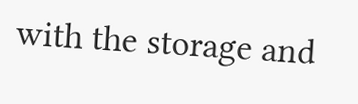with the storage and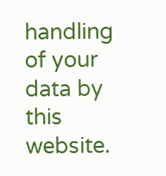handling of your data by this website.